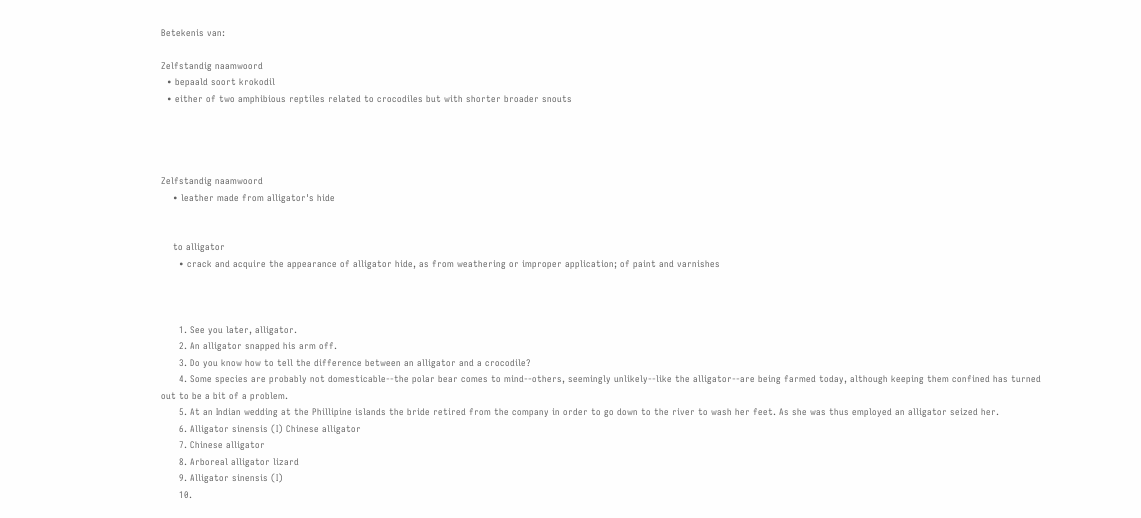Betekenis van:

Zelfstandig naamwoord
  • bepaald soort krokodil
  • either of two amphibious reptiles related to crocodiles but with shorter broader snouts




Zelfstandig naamwoord
    • leather made from alligator's hide


    to alligator
      • crack and acquire the appearance of alligator hide, as from weathering or improper application; of paint and varnishes



      1. See you later, alligator.
      2. An alligator snapped his arm off.
      3. Do you know how to tell the difference between an alligator and a crocodile?
      4. Some species are probably not domesticable--the polar bear comes to mind--others, seemingly unlikely--like the alligator--are being farmed today, although keeping them confined has turned out to be a bit of a problem.
      5. At an Indian wedding at the Phillipine islands the bride retired from the company in order to go down to the river to wash her feet. As she was thus employed an alligator seized her.
      6. Alligator sinensis (I) Chinese alligator
      7. Chinese alligator
      8. Arboreal alligator lizard
      9. Alligator sinensis (I)
      10.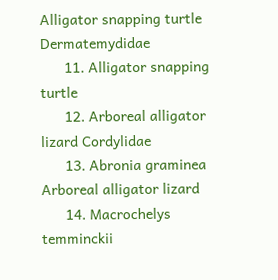Alligator snapping turtle Dermatemydidae
      11. Alligator snapping turtle
      12. Arboreal alligator lizard Cordylidae
      13. Abronia graminea Arboreal alligator lizard
      14. Macrochelys temminckii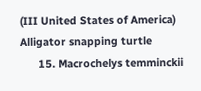(III United States of America) Alligator snapping turtle
      15. Macrochelys temminckii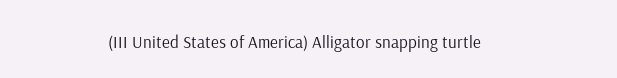(III United States of America) Alligator snapping turtle